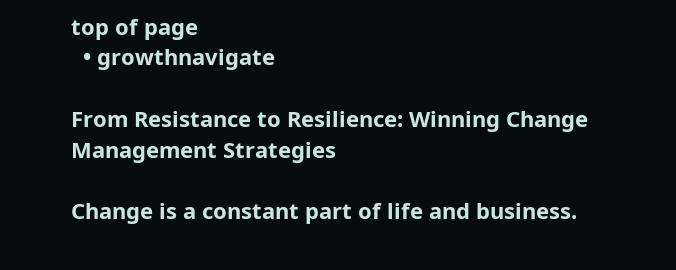top of page
  • growthnavigate

From Resistance to Resilience: Winning Change Management Strategies

Change is a constant part of life and business.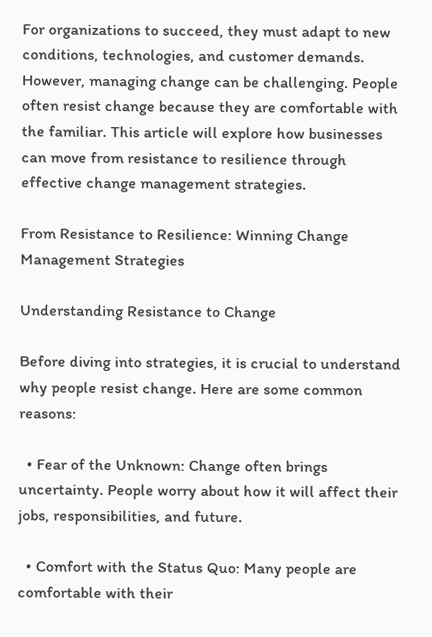For organizations to succeed, they must adapt to new conditions, technologies, and customer demands. However, managing change can be challenging. People often resist change because they are comfortable with the familiar. This article will explore how businesses can move from resistance to resilience through effective change management strategies.

From Resistance to Resilience: Winning Change Management Strategies

Understanding Resistance to Change

Before diving into strategies, it is crucial to understand why people resist change. Here are some common reasons:

  • Fear of the Unknown: Change often brings uncertainty. People worry about how it will affect their jobs, responsibilities, and future.

  • Comfort with the Status Quo: Many people are comfortable with their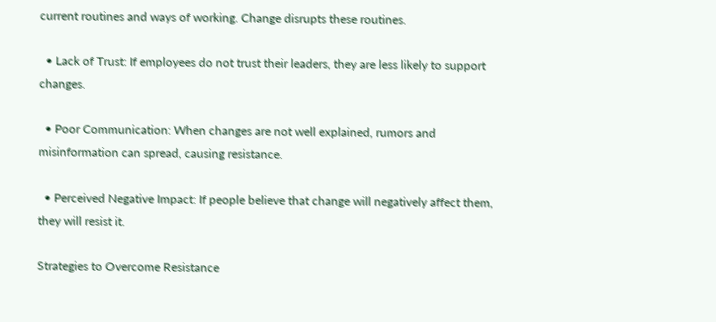current routines and ways of working. Change disrupts these routines.

  • Lack of Trust: If employees do not trust their leaders, they are less likely to support changes.

  • Poor Communication: When changes are not well explained, rumors and misinformation can spread, causing resistance.

  • Perceived Negative Impact: If people believe that change will negatively affect them, they will resist it.

Strategies to Overcome Resistance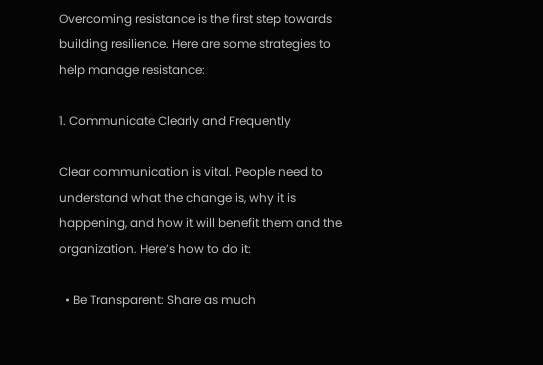Overcoming resistance is the first step towards building resilience. Here are some strategies to help manage resistance:

1. Communicate Clearly and Frequently

Clear communication is vital. People need to understand what the change is, why it is happening, and how it will benefit them and the organization. Here’s how to do it:

  • Be Transparent: Share as much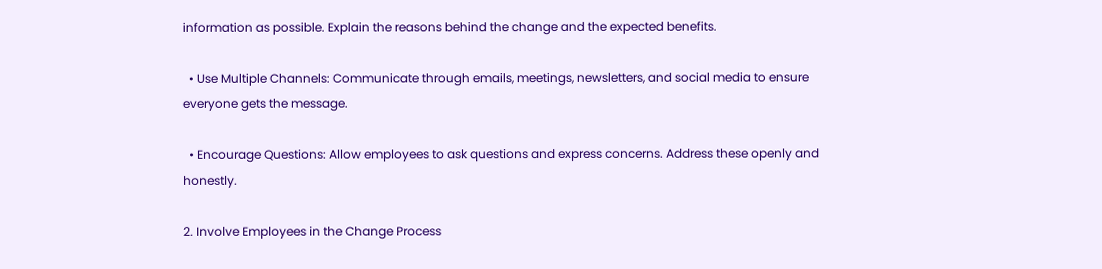information as possible. Explain the reasons behind the change and the expected benefits.

  • Use Multiple Channels: Communicate through emails, meetings, newsletters, and social media to ensure everyone gets the message.

  • Encourage Questions: Allow employees to ask questions and express concerns. Address these openly and honestly.

2. Involve Employees in the Change Process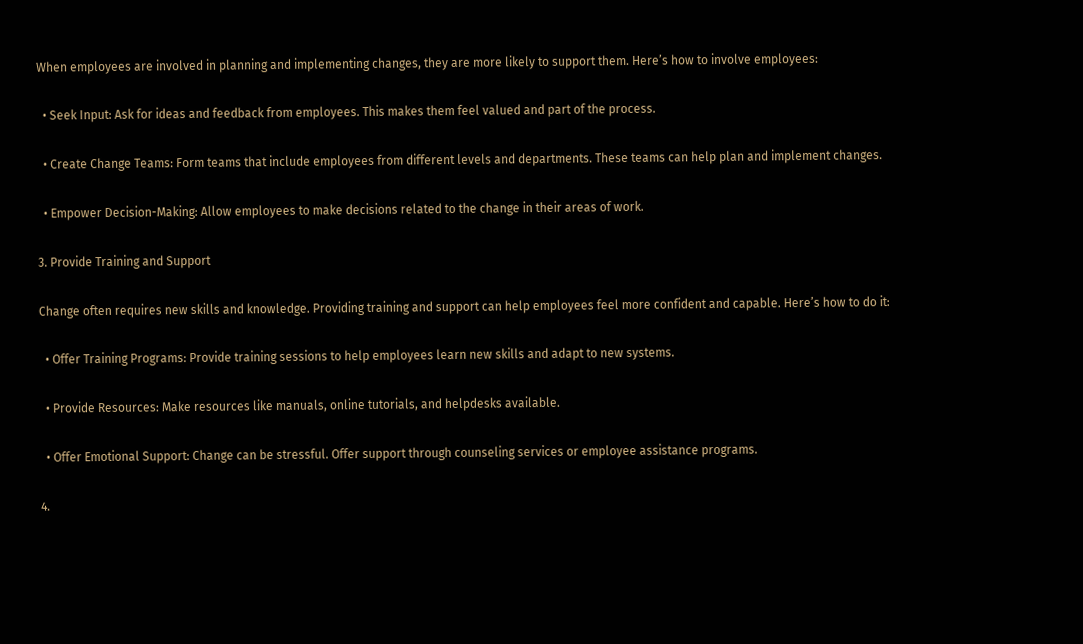When employees are involved in planning and implementing changes, they are more likely to support them. Here’s how to involve employees:

  • Seek Input: Ask for ideas and feedback from employees. This makes them feel valued and part of the process.

  • Create Change Teams: Form teams that include employees from different levels and departments. These teams can help plan and implement changes.

  • Empower Decision-Making: Allow employees to make decisions related to the change in their areas of work.

3. Provide Training and Support

Change often requires new skills and knowledge. Providing training and support can help employees feel more confident and capable. Here’s how to do it:

  • Offer Training Programs: Provide training sessions to help employees learn new skills and adapt to new systems.

  • Provide Resources: Make resources like manuals, online tutorials, and helpdesks available.

  • Offer Emotional Support: Change can be stressful. Offer support through counseling services or employee assistance programs.

4.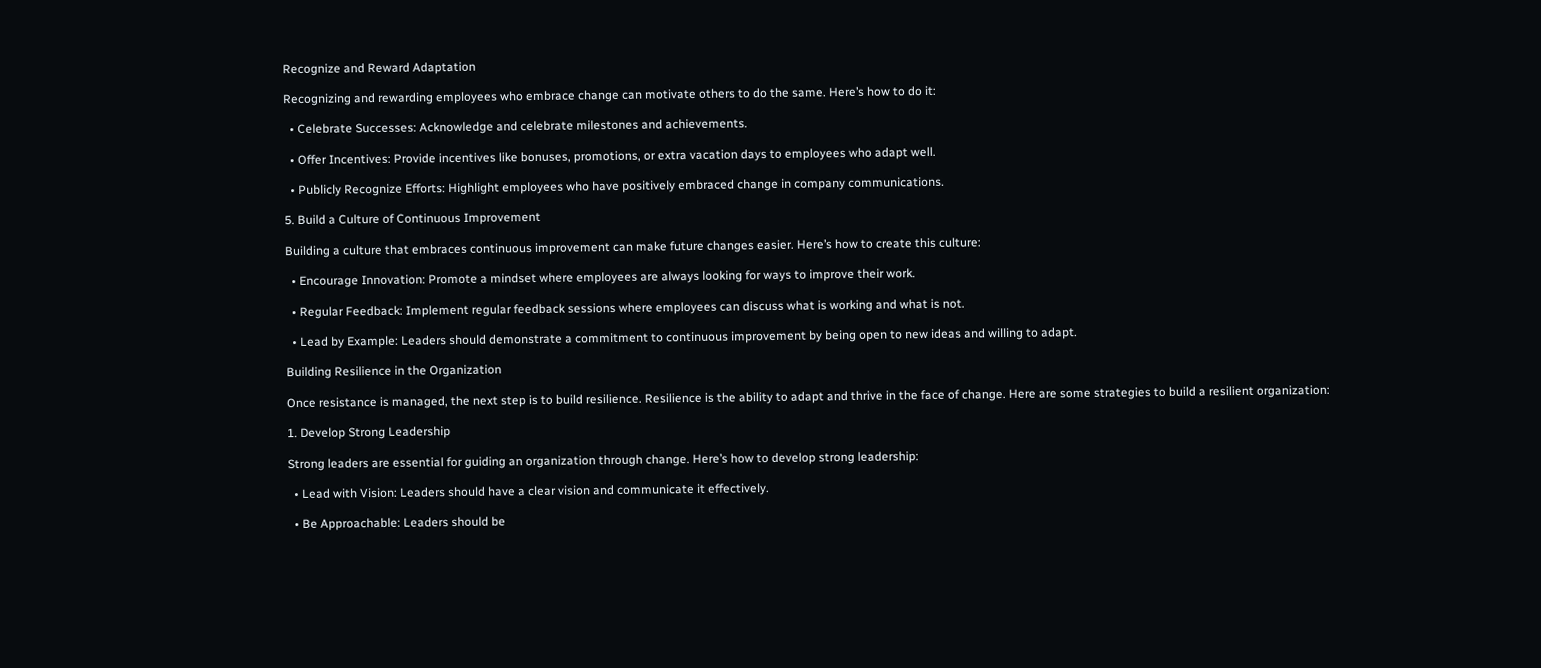Recognize and Reward Adaptation

Recognizing and rewarding employees who embrace change can motivate others to do the same. Here’s how to do it:

  • Celebrate Successes: Acknowledge and celebrate milestones and achievements.

  • Offer Incentives: Provide incentives like bonuses, promotions, or extra vacation days to employees who adapt well.

  • Publicly Recognize Efforts: Highlight employees who have positively embraced change in company communications.

5. Build a Culture of Continuous Improvement

Building a culture that embraces continuous improvement can make future changes easier. Here’s how to create this culture:

  • Encourage Innovation: Promote a mindset where employees are always looking for ways to improve their work.

  • Regular Feedback: Implement regular feedback sessions where employees can discuss what is working and what is not.

  • Lead by Example: Leaders should demonstrate a commitment to continuous improvement by being open to new ideas and willing to adapt.

Building Resilience in the Organization

Once resistance is managed, the next step is to build resilience. Resilience is the ability to adapt and thrive in the face of change. Here are some strategies to build a resilient organization:

1. Develop Strong Leadership

Strong leaders are essential for guiding an organization through change. Here’s how to develop strong leadership:

  • Lead with Vision: Leaders should have a clear vision and communicate it effectively.

  • Be Approachable: Leaders should be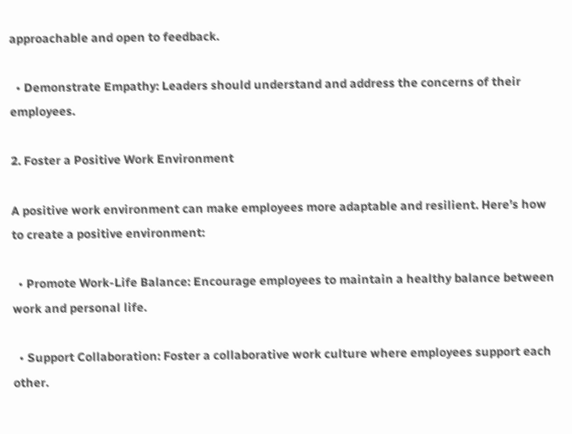approachable and open to feedback.

  • Demonstrate Empathy: Leaders should understand and address the concerns of their employees.

2. Foster a Positive Work Environment

A positive work environment can make employees more adaptable and resilient. Here’s how to create a positive environment:

  • Promote Work-Life Balance: Encourage employees to maintain a healthy balance between work and personal life.

  • Support Collaboration: Foster a collaborative work culture where employees support each other.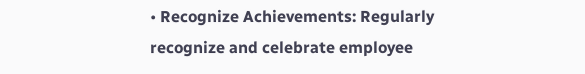• Recognize Achievements: Regularly recognize and celebrate employee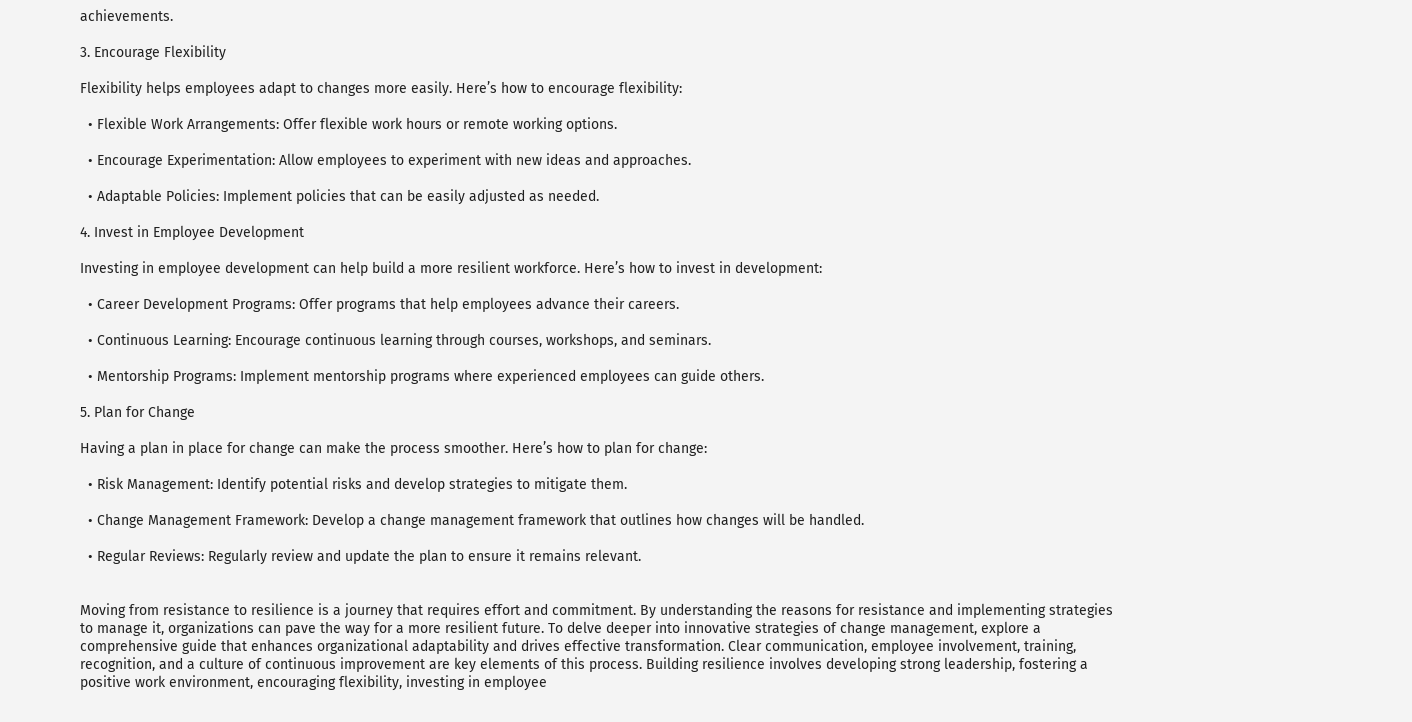achievements.

3. Encourage Flexibility

Flexibility helps employees adapt to changes more easily. Here’s how to encourage flexibility:

  • Flexible Work Arrangements: Offer flexible work hours or remote working options.

  • Encourage Experimentation: Allow employees to experiment with new ideas and approaches.

  • Adaptable Policies: Implement policies that can be easily adjusted as needed.

4. Invest in Employee Development

Investing in employee development can help build a more resilient workforce. Here’s how to invest in development:

  • Career Development Programs: Offer programs that help employees advance their careers.

  • Continuous Learning: Encourage continuous learning through courses, workshops, and seminars.

  • Mentorship Programs: Implement mentorship programs where experienced employees can guide others.

5. Plan for Change

Having a plan in place for change can make the process smoother. Here’s how to plan for change:

  • Risk Management: Identify potential risks and develop strategies to mitigate them.

  • Change Management Framework: Develop a change management framework that outlines how changes will be handled.

  • Regular Reviews: Regularly review and update the plan to ensure it remains relevant.


Moving from resistance to resilience is a journey that requires effort and commitment. By understanding the reasons for resistance and implementing strategies to manage it, organizations can pave the way for a more resilient future. To delve deeper into innovative strategies of change management, explore a comprehensive guide that enhances organizational adaptability and drives effective transformation. Clear communication, employee involvement, training, recognition, and a culture of continuous improvement are key elements of this process. Building resilience involves developing strong leadership, fostering a positive work environment, encouraging flexibility, investing in employee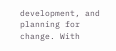development, and planning for change. With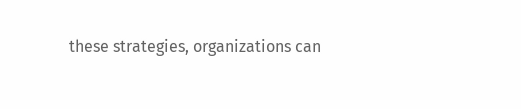these strategies, organizations can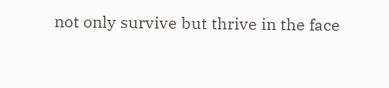not only survive but thrive in the face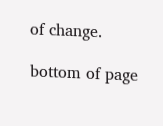of change.

bottom of page